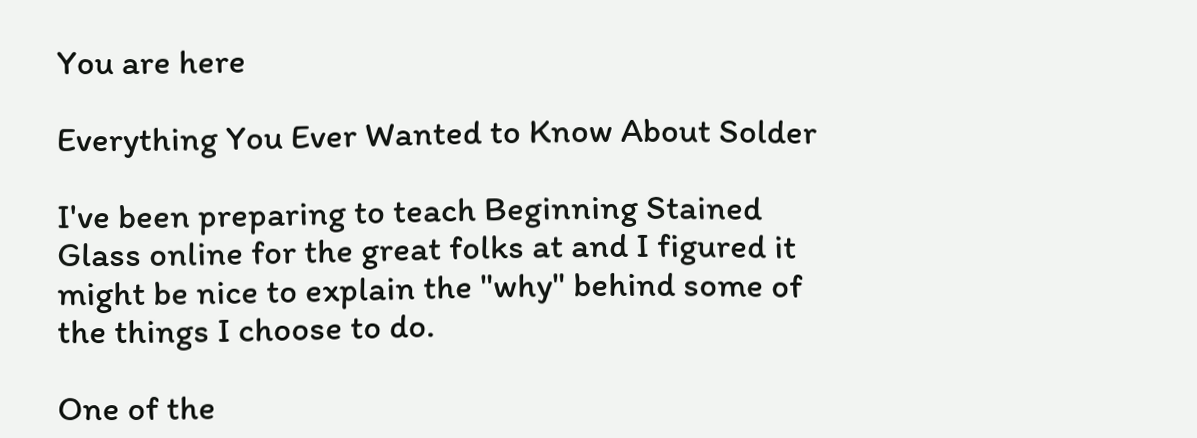You are here

Everything You Ever Wanted to Know About Solder

I've been preparing to teach Beginning Stained Glass online for the great folks at and I figured it might be nice to explain the "why" behind some of the things I choose to do.

One of the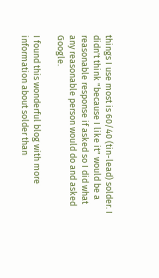things I use most is 60/40 (tin-lead) solder. I didn't think "because I like it" would be a reasonable response if asked so I did what any reasonable person would do and asked Google.

I found this wonderful blog with more information about solder than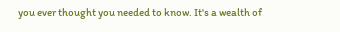you ever thought you needed to know. It's a wealth of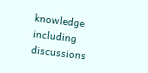knowledge including discussions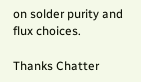on solder purity and flux choices.

Thanks Chatter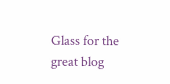Glass for the great blog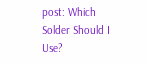post: Which Solder Should I Use?